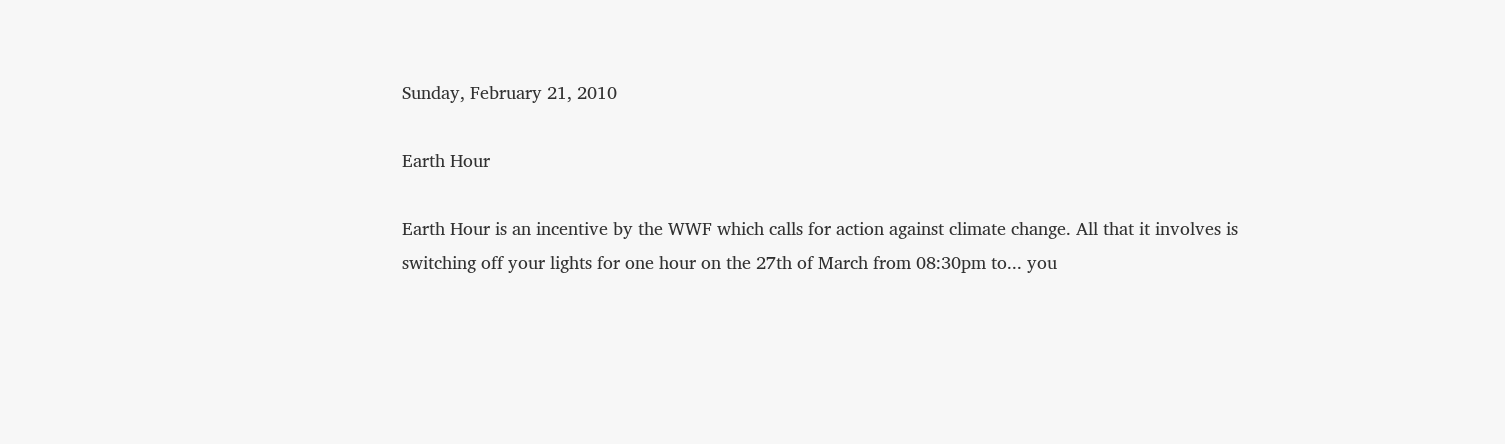Sunday, February 21, 2010

Earth Hour

Earth Hour is an incentive by the WWF which calls for action against climate change. All that it involves is switching off your lights for one hour on the 27th of March from 08:30pm to... you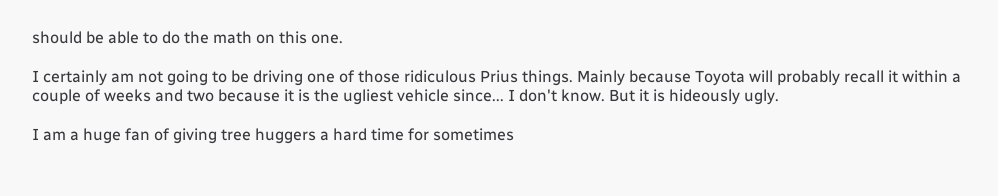should be able to do the math on this one.

I certainly am not going to be driving one of those ridiculous Prius things. Mainly because Toyota will probably recall it within a couple of weeks and two because it is the ugliest vehicle since... I don't know. But it is hideously ugly.

I am a huge fan of giving tree huggers a hard time for sometimes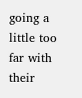going a little too far with their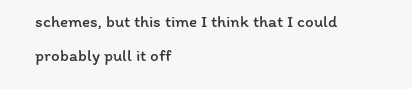schemes, but this time I think that I could probably pull it off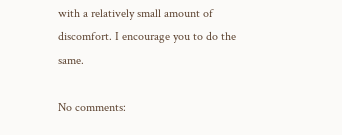with a relatively small amount of discomfort. I encourage you to do the same.

No comments: